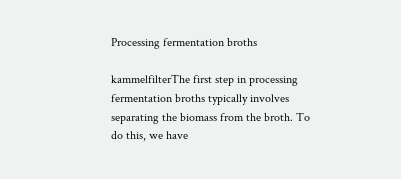Processing fermentation broths

kammelfilterThe first step in processing fermentation broths typically involves separating the biomass from the broth. To do this, we have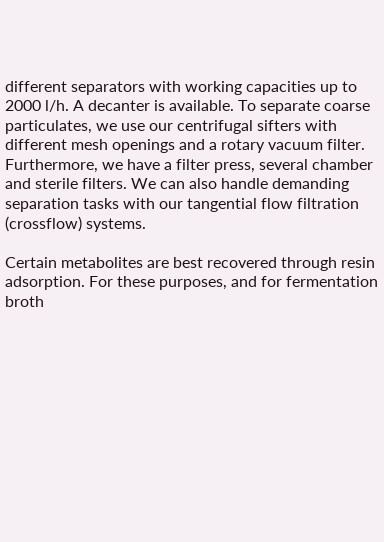different separators with working capacities up to 2000 l/h. A decanter is available. To separate coarse particulates, we use our centrifugal sifters with different mesh openings and a rotary vacuum filter. Furthermore, we have a filter press, several chamber and sterile filters. We can also handle demanding separation tasks with our tangential flow filtration (crossflow) systems.

Certain metabolites are best recovered through resin adsorption. For these purposes, and for fermentation broth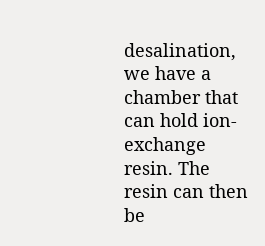desalination, we have a chamber that can hold ion-exchange resin. The resin can then be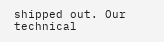shipped out. Our technical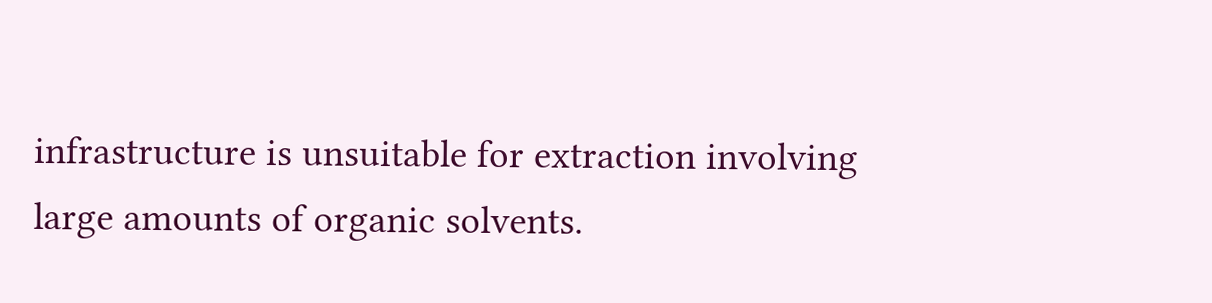infrastructure is unsuitable for extraction involving large amounts of organic solvents.